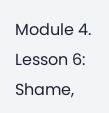Module 4. Lesson 6: Shame,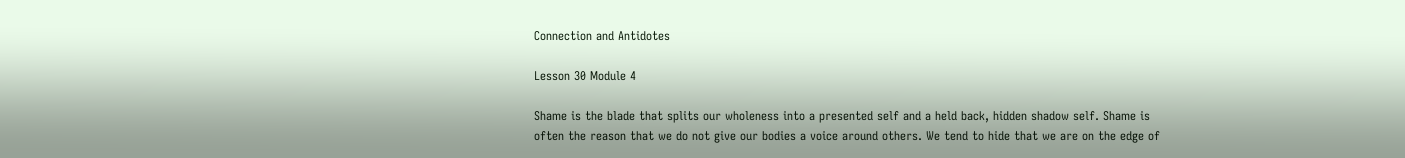Connection and Antidotes

Lesson 30 Module 4

Shame is the blade that splits our wholeness into a presented self and a held back, hidden shadow self. Shame is often the reason that we do not give our bodies a voice around others. We tend to hide that we are on the edge of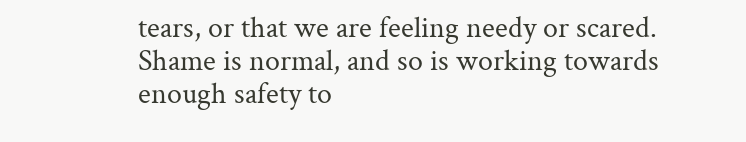tears, or that we are feeling needy or scared. Shame is normal, and so is working towards enough safety to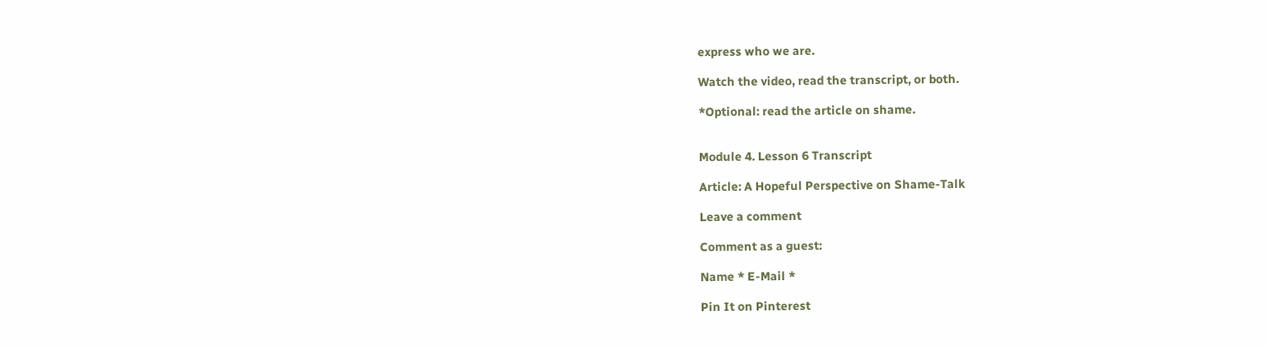express who we are.

Watch the video, read the transcript, or both.

*Optional: read the article on shame.


Module 4. Lesson 6 Transcript

Article: A Hopeful Perspective on Shame-Talk

Leave a comment

Comment as a guest:

Name * E-Mail *

Pin It on Pinterest